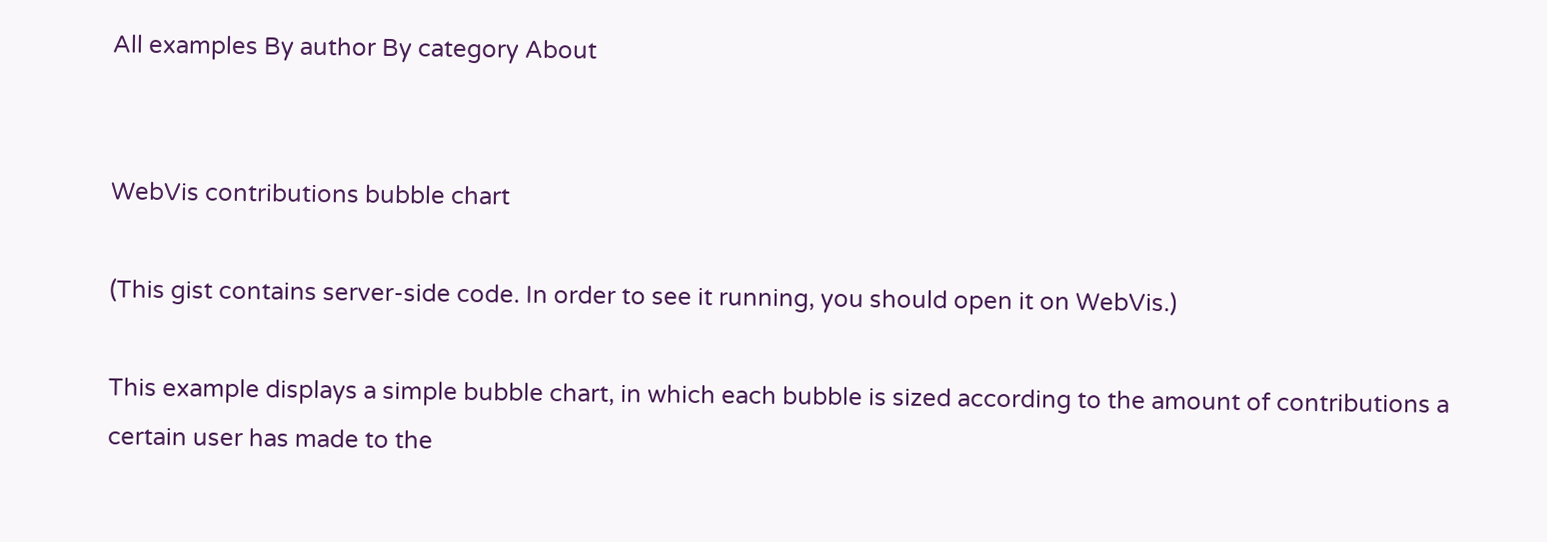All examples By author By category About


WebVis contributions bubble chart

(This gist contains server-side code. In order to see it running, you should open it on WebVis.)

This example displays a simple bubble chart, in which each bubble is sized according to the amount of contributions a certain user has made to the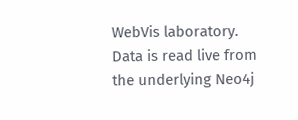WebVis laboratory. Data is read live from the underlying Neo4j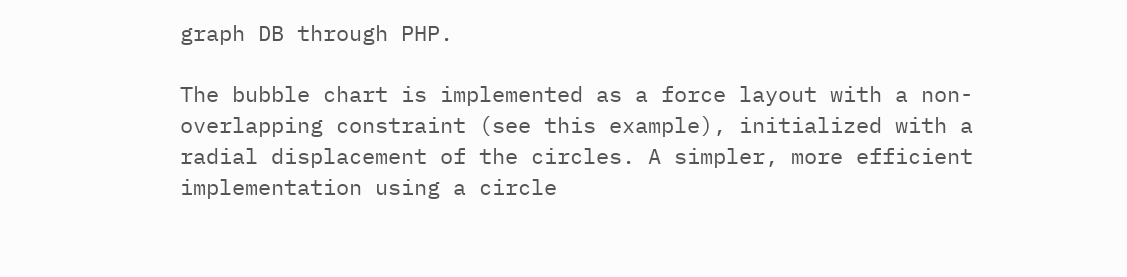graph DB through PHP.

The bubble chart is implemented as a force layout with a non-overlapping constraint (see this example), initialized with a radial displacement of the circles. A simpler, more efficient implementation using a circle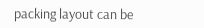packing layout can be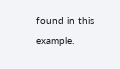found in this example.